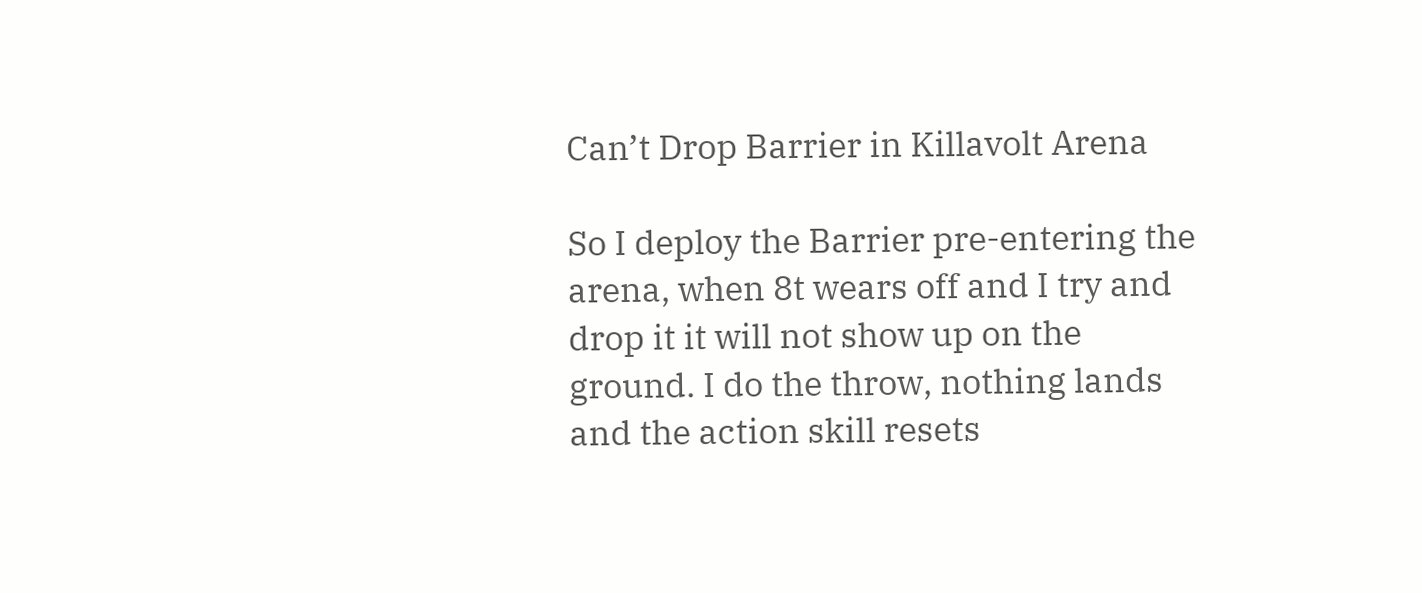Can’t Drop Barrier in Killavolt Arena

So I deploy the Barrier pre-entering the arena, when 8t wears off and I try and drop it it will not show up on the ground. I do the throw, nothing lands and the action skill resets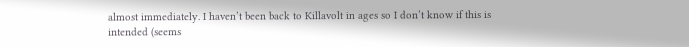almost immediately. I haven’t been back to Killavolt in ages so I don’t know if this is intended (seems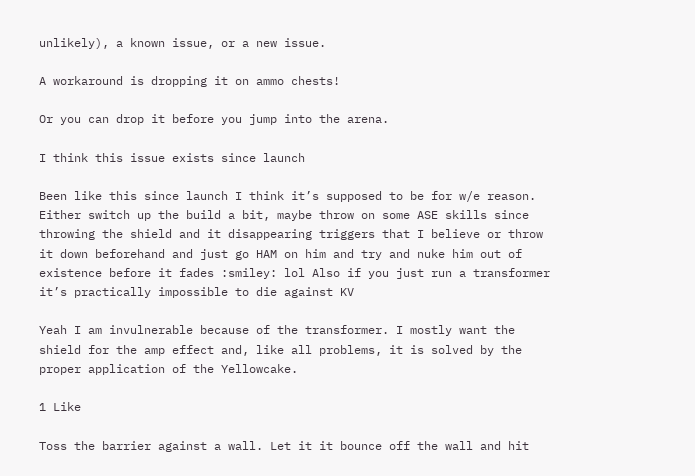unlikely), a known issue, or a new issue.

A workaround is dropping it on ammo chests!

Or you can drop it before you jump into the arena.

I think this issue exists since launch

Been like this since launch I think it’s supposed to be for w/e reason. Either switch up the build a bit, maybe throw on some ASE skills since throwing the shield and it disappearing triggers that I believe or throw it down beforehand and just go HAM on him and try and nuke him out of existence before it fades :smiley: lol Also if you just run a transformer it’s practically impossible to die against KV

Yeah I am invulnerable because of the transformer. I mostly want the shield for the amp effect and, like all problems, it is solved by the proper application of the Yellowcake.

1 Like

Toss the barrier against a wall. Let it it bounce off the wall and hit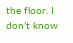the floor. I don’t know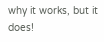why it works, but it does!